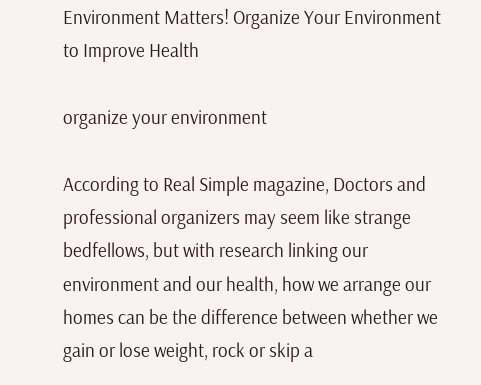Environment Matters! Organize Your Environment to Improve Health

organize your environment

According to Real Simple magazine, Doctors and professional organizers may seem like strange bedfellows, but with research linking our environment and our health, how we arrange our homes can be the difference between whether we gain or lose weight, rock or skip a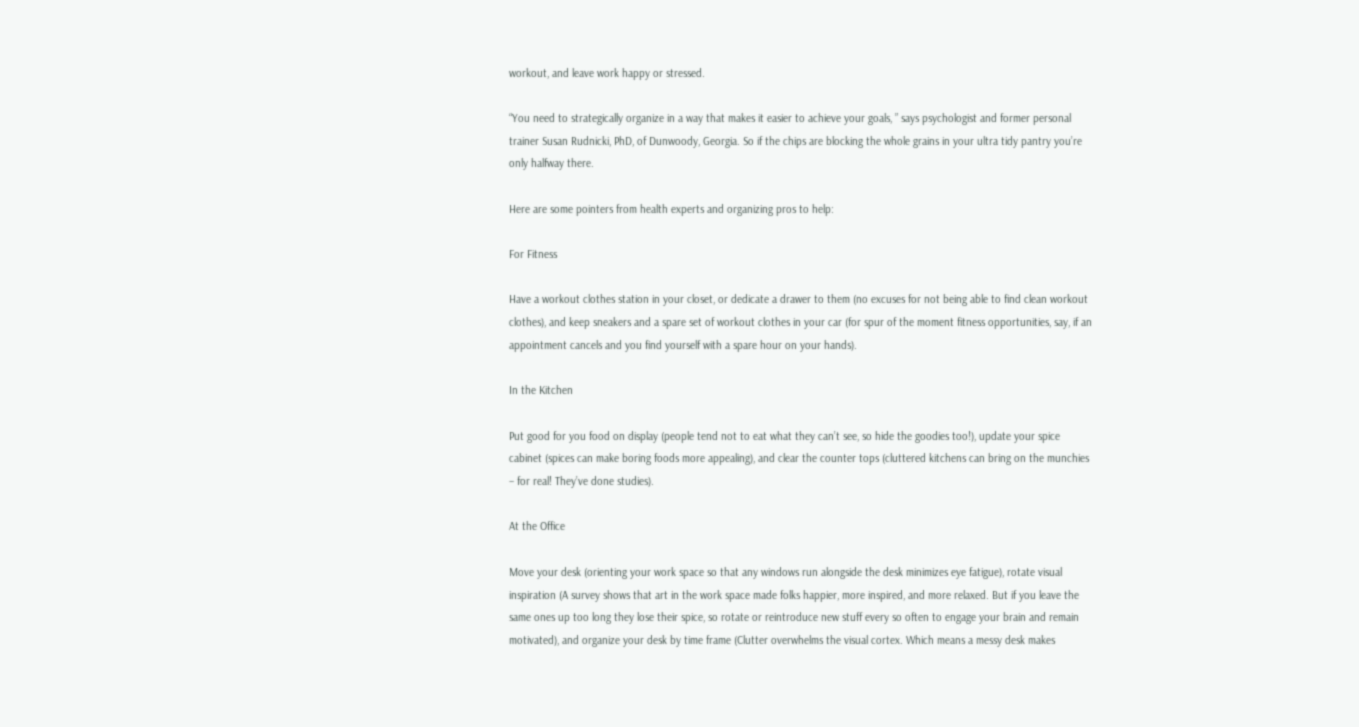workout, and leave work happy or stressed.

“You need to strategically organize in a way that makes it easier to achieve your goals, ” says psychologist and former personal trainer Susan Rudnicki, PhD, of Dunwoody, Georgia. So if the chips are blocking the whole grains in your ultra tidy pantry you’re only halfway there.

Here are some pointers from health experts and organizing pros to help:

For Fitness

Have a workout clothes station in your closet, or dedicate a drawer to them (no excuses for not being able to find clean workout clothes), and keep sneakers and a spare set of workout clothes in your car (for spur of the moment fitness opportunities, say, if an appointment cancels and you find yourself with a spare hour on your hands).

In the Kitchen

Put good for you food on display (people tend not to eat what they can’t see, so hide the goodies too!), update your spice cabinet (spices can make boring foods more appealing), and clear the counter tops (cluttered kitchens can bring on the munchies – for real! They’ve done studies).

At the Office

Move your desk (orienting your work space so that any windows run alongside the desk minimizes eye fatigue), rotate visual inspiration (A survey shows that art in the work space made folks happier, more inspired, and more relaxed. But if you leave the same ones up too long they lose their spice, so rotate or reintroduce new stuff every so often to engage your brain and remain motivated), and organize your desk by time frame (Clutter overwhelms the visual cortex. Which means a messy desk makes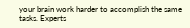your brain work harder to accomplish the same tasks. Experts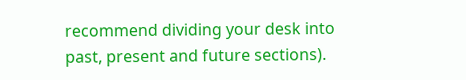recommend dividing your desk into past, present and future sections).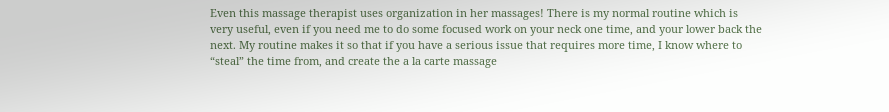Even this massage therapist uses organization in her massages! There is my normal routine which is very useful, even if you need me to do some focused work on your neck one time, and your lower back the next. My routine makes it so that if you have a serious issue that requires more time, I know where to “steal” the time from, and create the a la carte massage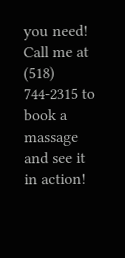you need! Call me at (518) 744-2315 to book a massage and see it in action!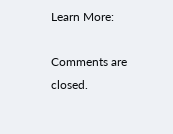Learn More:

Comments are closed.